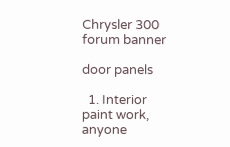Chrysler 300 forum banner

door panels

  1. Interior paint work, anyone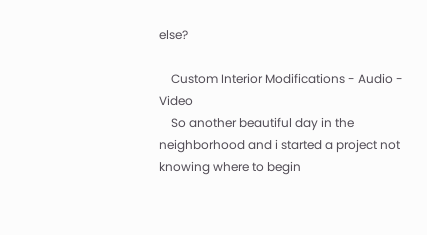else?

    Custom Interior Modifications - Audio - Video
    So another beautiful day in the neighborhood and i started a project not knowing where to begin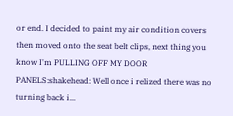or end. I decided to paint my air condition covers then moved onto the seat belt clips, next thing you know I'm PULLING OFF MY DOOR PANELS:shakehead: Well once i relized there was no turning back i...